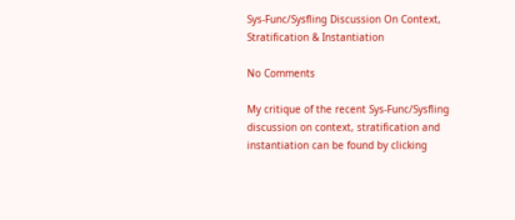Sys-Func/Sysfling Discussion On Context, Stratification & Instantiation

No Comments

My critique of the recent Sys-Func/Sysfling discussion on context, stratification and instantiation can be found by clicking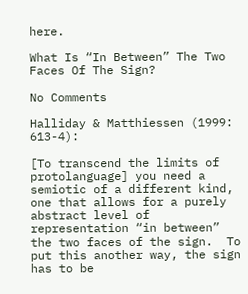here.

What Is “In Between” The Two Faces Of The Sign?

No Comments

Halliday & Matthiessen (1999: 613-4):

[To transcend the limits of protolanguage] you need a semiotic of a different kind, one that allows for a purely abstract level of representation “in between” the two faces of the sign.  To put this another way, the sign has to be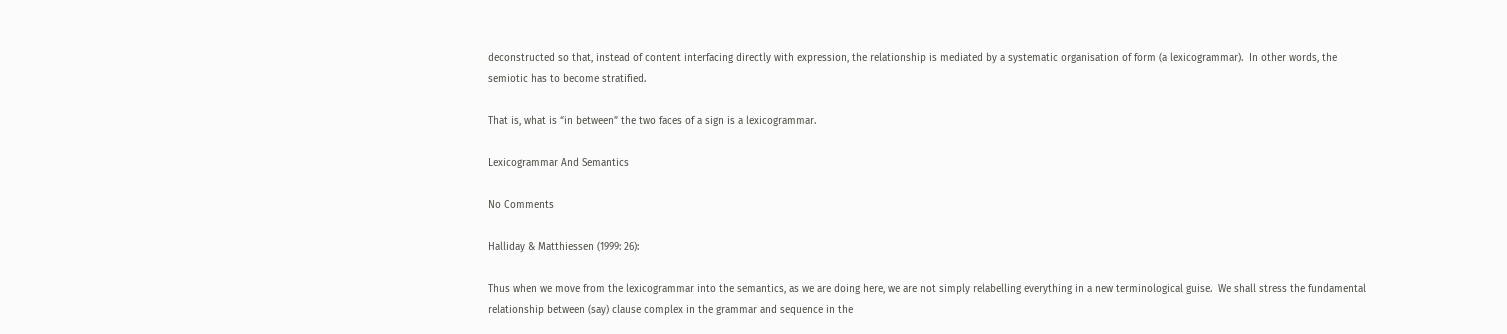deconstructed so that, instead of content interfacing directly with expression, the relationship is mediated by a systematic organisation of form (a lexicogrammar).  In other words, the semiotic has to become stratified.

That is, what is “in between” the two faces of a sign is a lexicogrammar.

Lexicogrammar And Semantics

No Comments

Halliday & Matthiessen (1999: 26):

Thus when we move from the lexicogrammar into the semantics, as we are doing here, we are not simply relabelling everything in a new terminological guise.  We shall stress the fundamental relationship between (say) clause complex in the grammar and sequence in the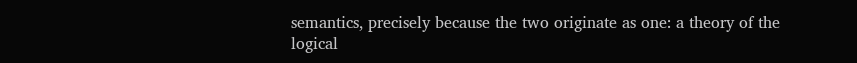semantics, precisely because the two originate as one: a theory of the logical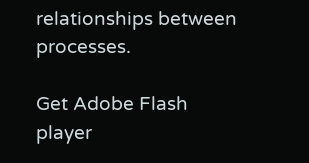relationships between processes.

Get Adobe Flash player